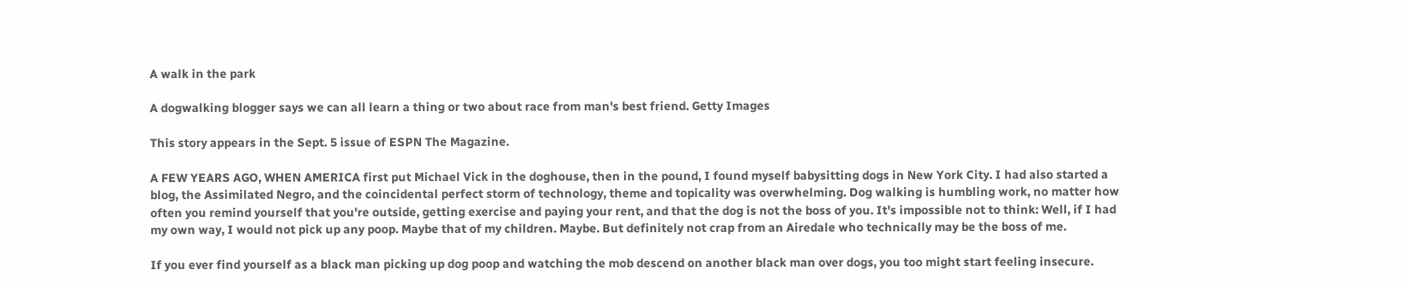A walk in the park

A dogwalking blogger says we can all learn a thing or two about race from man's best friend. Getty Images

This story appears in the Sept. 5 issue of ESPN The Magazine.

A FEW YEARS AGO, WHEN AMERICA first put Michael Vick in the doghouse, then in the pound, I found myself babysitting dogs in New York City. I had also started a blog, the Assimilated Negro, and the coincidental perfect storm of technology, theme and topicality was overwhelming. Dog walking is humbling work, no matter how often you remind yourself that you're outside, getting exercise and paying your rent, and that the dog is not the boss of you. It's impossible not to think: Well, if I had my own way, I would not pick up any poop. Maybe that of my children. Maybe. But definitely not crap from an Airedale who technically may be the boss of me.

If you ever find yourself as a black man picking up dog poop and watching the mob descend on another black man over dogs, you too might start feeling insecure.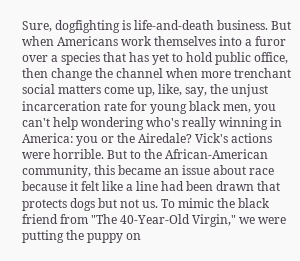Sure, dogfighting is life-and-death business. But when Americans work themselves into a furor over a species that has yet to hold public office, then change the channel when more trenchant social matters come up, like, say, the unjust incarceration rate for young black men, you can't help wondering who's really winning in America: you or the Airedale? Vick's actions were horrible. But to the African-American community, this became an issue about race because it felt like a line had been drawn that protects dogs but not us. To mimic the black friend from "The 40-Year-Old Virgin," we were putting the puppy on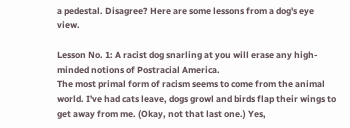a pedestal. Disagree? Here are some lessons from a dog's eye view.

Lesson No. 1: A racist dog snarling at you will erase any high-minded notions of Postracial America.
The most primal form of racism seems to come from the animal world. I've had cats leave, dogs growl and birds flap their wings to get away from me. (Okay, not that last one.) Yes,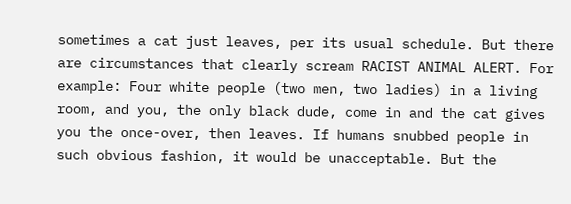sometimes a cat just leaves, per its usual schedule. But there are circumstances that clearly scream RACIST ANIMAL ALERT. For example: Four white people (two men, two ladies) in a living room, and you, the only black dude, come in and the cat gives you the once-over, then leaves. If humans snubbed people in such obvious fashion, it would be unacceptable. But the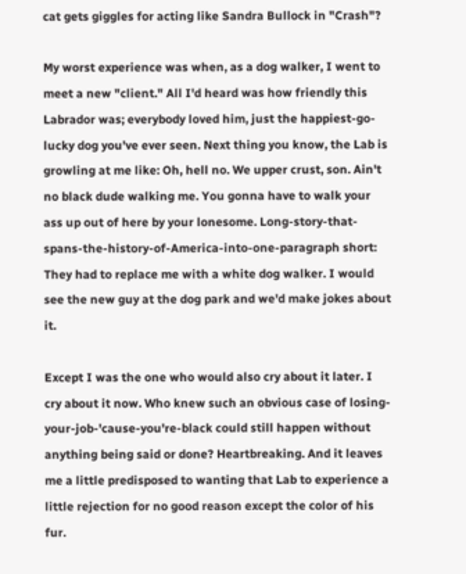cat gets giggles for acting like Sandra Bullock in "Crash"?

My worst experience was when, as a dog walker, I went to meet a new "client." All I'd heard was how friendly this Labrador was; everybody loved him, just the happiest-go-lucky dog you've ever seen. Next thing you know, the Lab is growling at me like: Oh, hell no. We upper crust, son. Ain't no black dude walking me. You gonna have to walk your ass up out of here by your lonesome. Long-story-that-spans-the-history-of-America-into-one-paragraph short: They had to replace me with a white dog walker. I would see the new guy at the dog park and we'd make jokes about it.

Except I was the one who would also cry about it later. I cry about it now. Who knew such an obvious case of losing-your-job-'cause-you're-black could still happen without anything being said or done? Heartbreaking. And it leaves me a little predisposed to wanting that Lab to experience a little rejection for no good reason except the color of his fur.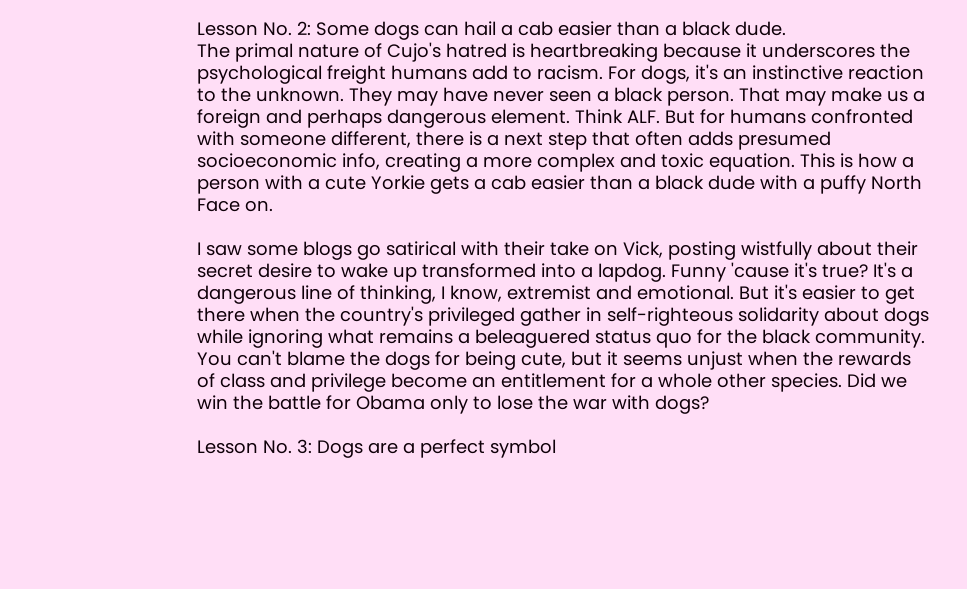Lesson No. 2: Some dogs can hail a cab easier than a black dude.
The primal nature of Cujo's hatred is heartbreaking because it underscores the psychological freight humans add to racism. For dogs, it's an instinctive reaction to the unknown. They may have never seen a black person. That may make us a foreign and perhaps dangerous element. Think ALF. But for humans confronted with someone different, there is a next step that often adds presumed socioeconomic info, creating a more complex and toxic equation. This is how a person with a cute Yorkie gets a cab easier than a black dude with a puffy North Face on.

I saw some blogs go satirical with their take on Vick, posting wistfully about their secret desire to wake up transformed into a lapdog. Funny 'cause it's true? It's a dangerous line of thinking, I know, extremist and emotional. But it's easier to get there when the country's privileged gather in self-righteous solidarity about dogs while ignoring what remains a beleaguered status quo for the black community. You can't blame the dogs for being cute, but it seems unjust when the rewards of class and privilege become an entitlement for a whole other species. Did we win the battle for Obama only to lose the war with dogs?

Lesson No. 3: Dogs are a perfect symbol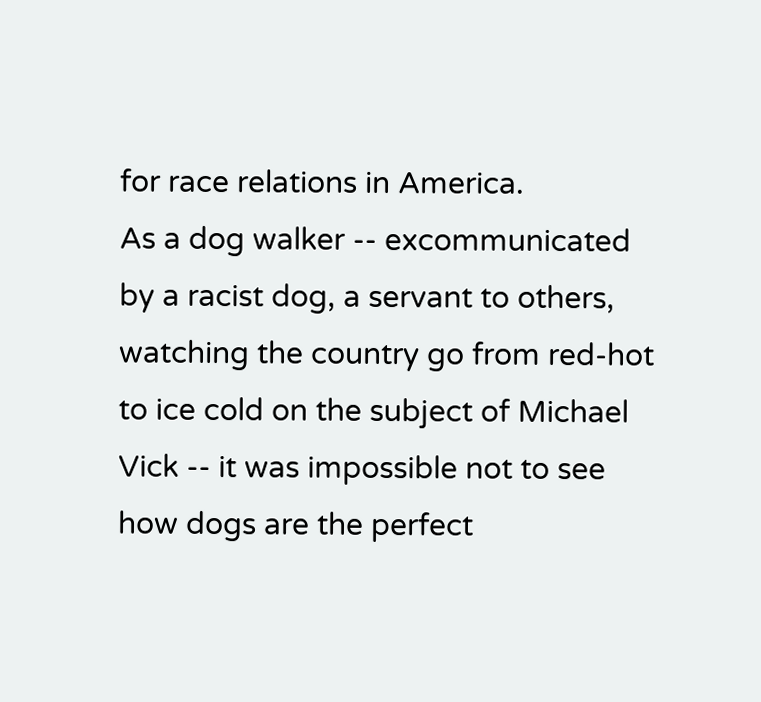for race relations in America.
As a dog walker -- excommunicated by a racist dog, a servant to others, watching the country go from red-hot to ice cold on the subject of Michael Vick -- it was impossible not to see how dogs are the perfect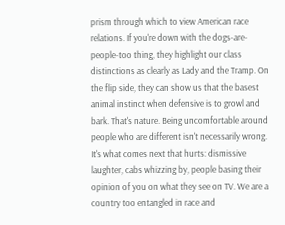prism through which to view American race relations. If you're down with the dogs-are-people-too thing, they highlight our class distinctions as clearly as Lady and the Tramp. On the flip side, they can show us that the basest animal instinct when defensive is to growl and bark. That's nature. Being uncomfortable around people who are different isn't necessarily wrong. It's what comes next that hurts: dismissive laughter, cabs whizzing by, people basing their opinion of you on what they see on TV. We are a country too entangled in race and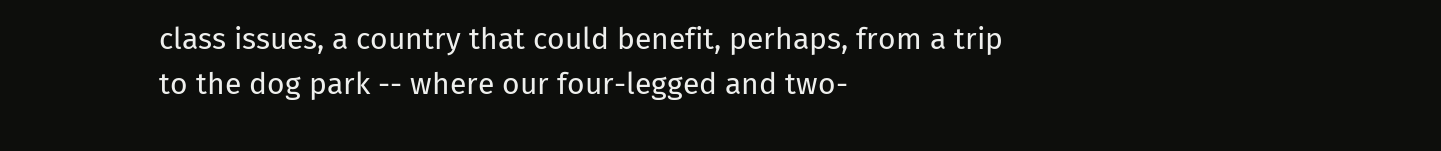class issues, a country that could benefit, perhaps, from a trip to the dog park -- where our four-legged and two-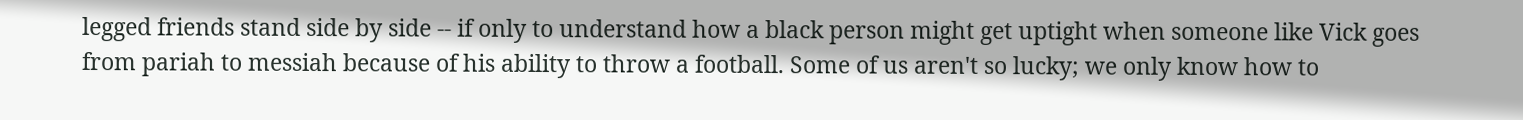legged friends stand side by side -- if only to understand how a black person might get uptight when someone like Vick goes from pariah to messiah because of his ability to throw a football. Some of us aren't so lucky; we only know how to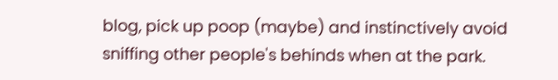blog, pick up poop (maybe) and instinctively avoid sniffing other people's behinds when at the park.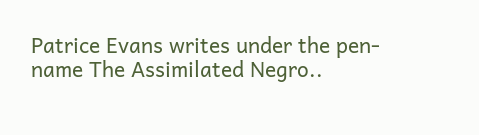Patrice Evans writes under the pen-name The Assimilated Negro..